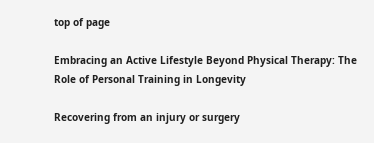top of page

Embracing an Active Lifestyle Beyond Physical Therapy: The Role of Personal Training in Longevity

Recovering from an injury or surgery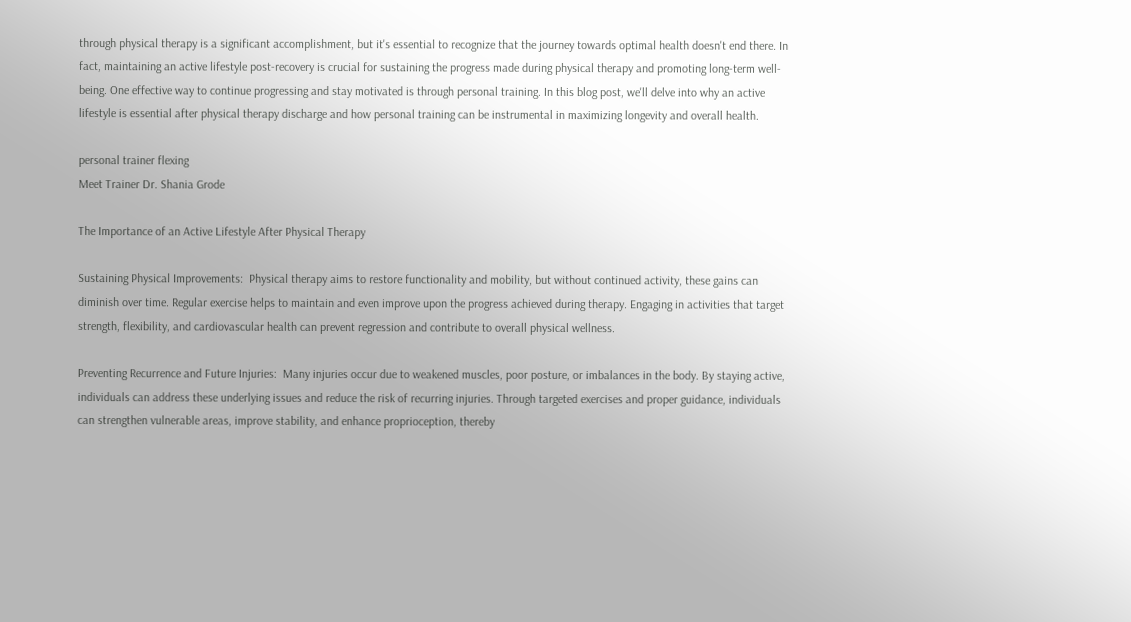through physical therapy is a significant accomplishment, but it's essential to recognize that the journey towards optimal health doesn't end there. In fact, maintaining an active lifestyle post-recovery is crucial for sustaining the progress made during physical therapy and promoting long-term well-being. One effective way to continue progressing and stay motivated is through personal training. In this blog post, we'll delve into why an active lifestyle is essential after physical therapy discharge and how personal training can be instrumental in maximizing longevity and overall health.

personal trainer flexing
Meet Trainer Dr. Shania Grode

The Importance of an Active Lifestyle After Physical Therapy

Sustaining Physical Improvements:  Physical therapy aims to restore functionality and mobility, but without continued activity, these gains can diminish over time. Regular exercise helps to maintain and even improve upon the progress achieved during therapy. Engaging in activities that target strength, flexibility, and cardiovascular health can prevent regression and contribute to overall physical wellness.

Preventing Recurrence and Future Injuries:  Many injuries occur due to weakened muscles, poor posture, or imbalances in the body. By staying active, individuals can address these underlying issues and reduce the risk of recurring injuries. Through targeted exercises and proper guidance, individuals can strengthen vulnerable areas, improve stability, and enhance proprioception, thereby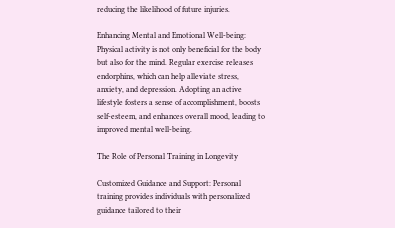reducing the likelihood of future injuries.

Enhancing Mental and Emotional Well-being:  Physical activity is not only beneficial for the body but also for the mind. Regular exercise releases endorphins, which can help alleviate stress, anxiety, and depression. Adopting an active lifestyle fosters a sense of accomplishment, boosts self-esteem, and enhances overall mood, leading to improved mental well-being.

The Role of Personal Training in Longevity

Customized Guidance and Support: Personal training provides individuals with personalized guidance tailored to their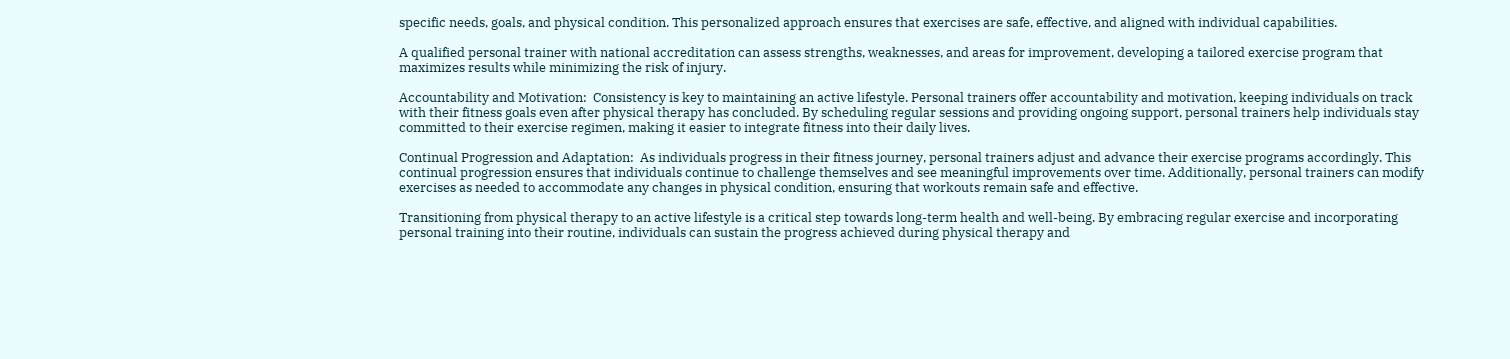specific needs, goals, and physical condition. This personalized approach ensures that exercises are safe, effective, and aligned with individual capabilities.

A qualified personal trainer with national accreditation can assess strengths, weaknesses, and areas for improvement, developing a tailored exercise program that maximizes results while minimizing the risk of injury.

Accountability and Motivation:  Consistency is key to maintaining an active lifestyle. Personal trainers offer accountability and motivation, keeping individuals on track with their fitness goals even after physical therapy has concluded. By scheduling regular sessions and providing ongoing support, personal trainers help individuals stay committed to their exercise regimen, making it easier to integrate fitness into their daily lives.

Continual Progression and Adaptation:  As individuals progress in their fitness journey, personal trainers adjust and advance their exercise programs accordingly. This continual progression ensures that individuals continue to challenge themselves and see meaningful improvements over time. Additionally, personal trainers can modify exercises as needed to accommodate any changes in physical condition, ensuring that workouts remain safe and effective.

Transitioning from physical therapy to an active lifestyle is a critical step towards long-term health and well-being. By embracing regular exercise and incorporating personal training into their routine, individuals can sustain the progress achieved during physical therapy and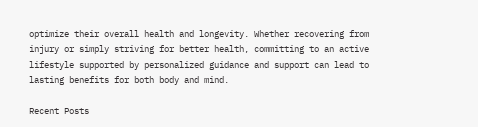optimize their overall health and longevity. Whether recovering from injury or simply striving for better health, committing to an active lifestyle supported by personalized guidance and support can lead to lasting benefits for both body and mind.

Recent Posts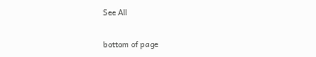See All


bottom of page